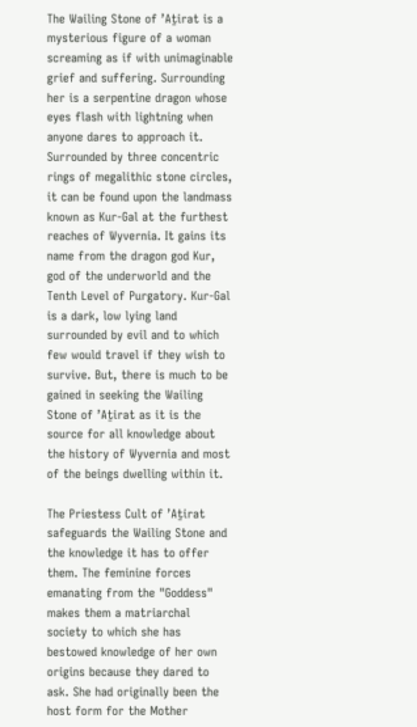The Wailing Stone of ʼAṯirat is a mysterious figure of a woman screaming as if with unimaginable grief and suffering. Surrounding her is a serpentine dragon whose eyes flash with lightning when anyone dares to approach it. Surrounded by three concentric rings of megalithic stone circles, it can be found upon the landmass known as Kur-Gal at the furthest reaches of Wyvernia. It gains its name from the dragon god Kur, god of the underworld and the Tenth Level of Purgatory. Kur-Gal is a dark, low lying land surrounded by evil and to which few would travel if they wish to survive. But, there is much to be gained in seeking the Wailing Stone of ʼAṯirat as it is the source for all knowledge about the history of Wyvernia and most of the beings dwelling within it.

The Priestess Cult of ʼAṯirat safeguards the Wailing Stone and the knowledge it has to offer them. The feminine forces emanating from the "Goddess" makes them a matriarchal society to which she has bestowed knowledge of her own origins because they dared to ask. She had originally been the host form for the Mother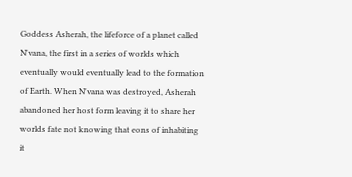Goddess Asherah, the lifeforce of a planet called N'vana, the first in a series of worlds which eventually would eventually lead to the formation of Earth. When N'vana was destroyed, Asherah abandoned her host form leaving it to share her worlds fate not knowing that eons of inhabiting it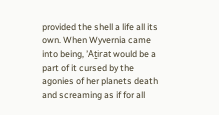provided the shell a life all its own. When Wyvernia came into being, ʼAṯirat would be a part of it cursed by the agonies of her planets death and screaming as if for all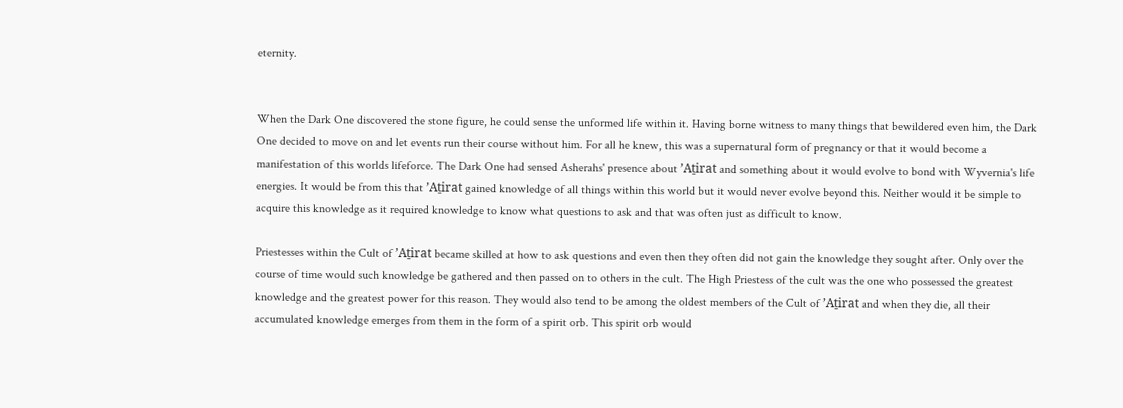eternity.


When the Dark One discovered the stone figure, he could sense the unformed life within it. Having borne witness to many things that bewildered even him, the Dark One decided to move on and let events run their course without him. For all he knew, this was a supernatural form of pregnancy or that it would become a manifestation of this worlds lifeforce. The Dark One had sensed Asherahs' presence about ʼAṯirat and something about it would evolve to bond with Wyvernia's life energies. It would be from this that ʼAṯirat gained knowledge of all things within this world but it would never evolve beyond this. Neither would it be simple to acquire this knowledge as it required knowledge to know what questions to ask and that was often just as difficult to know.

Priestesses within the Cult of ʼAṯirat became skilled at how to ask questions and even then they often did not gain the knowledge they sought after. Only over the course of time would such knowledge be gathered and then passed on to others in the cult. The High Priestess of the cult was the one who possessed the greatest knowledge and the greatest power for this reason. They would also tend to be among the oldest members of the Cult of ʼAṯirat and when they die, all their accumulated knowledge emerges from them in the form of a spirit orb. This spirit orb would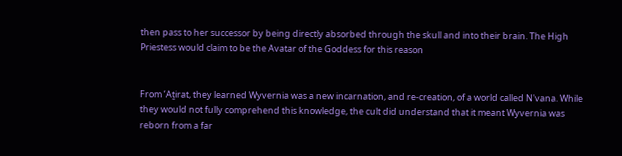then pass to her successor by being directly absorbed through the skull and into their brain. The High Priestess would claim to be the Avatar of the Goddess for this reason


From ʼAṯirat, they learned Wyvernia was a new incarnation, and re-creation, of a world called N'vana. While they would not fully comprehend this knowledge, the cult did understand that it meant Wyvernia was reborn from a far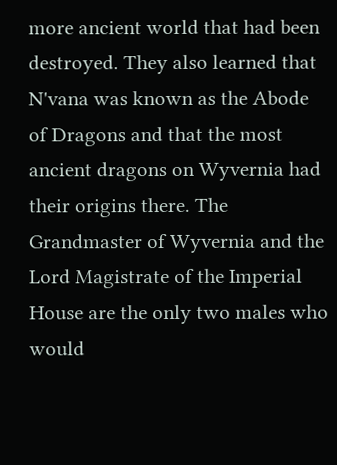more ancient world that had been destroyed. They also learned that N'vana was known as the Abode of Dragons and that the most ancient dragons on Wyvernia had their origins there. The Grandmaster of Wyvernia and the Lord Magistrate of the Imperial House are the only two males who would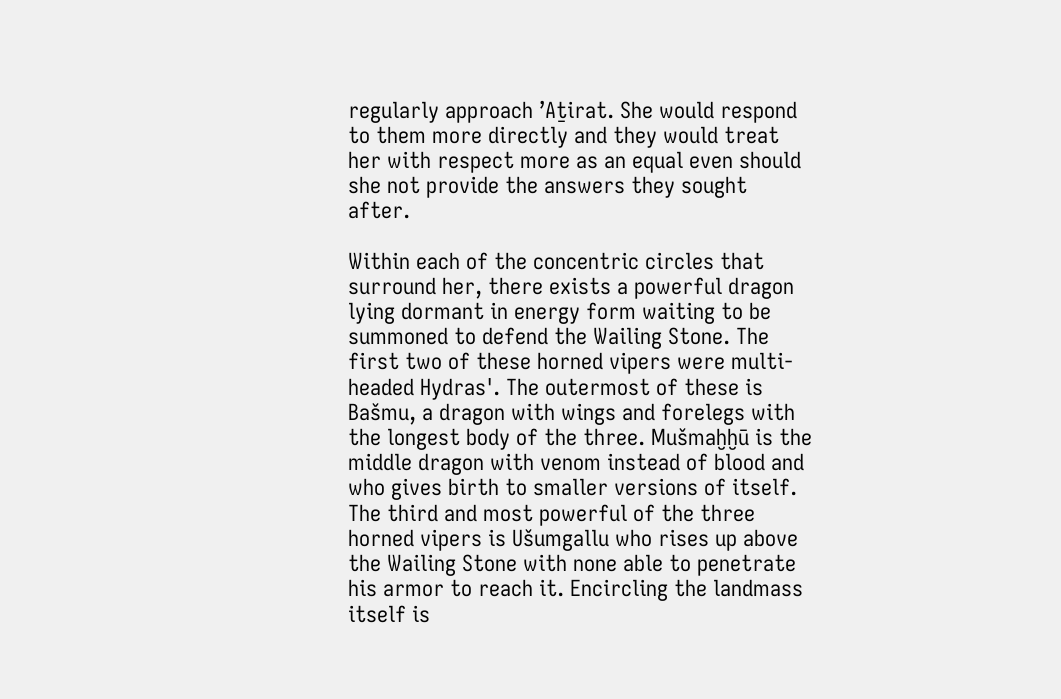regularly approach ʼAṯirat. She would respond to them more directly and they would treat her with respect more as an equal even should she not provide the answers they sought after.

Within each of the concentric circles that surround her, there exists a powerful dragon lying dormant in energy form waiting to be summoned to defend the Wailing Stone. The first two of these horned vipers were multi-headed Hydras'. The outermost of these is Bašmu, a dragon with wings and forelegs with the longest body of the three. Mušmaḫḫū is the middle dragon with venom instead of blood and who gives birth to smaller versions of itself. The third and most powerful of the three horned vipers is Ušumgallu who rises up above the Wailing Stone with none able to penetrate his armor to reach it. Encircling the landmass itself is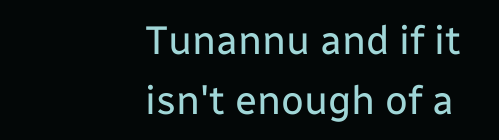Tunannu and if it isn't enough of a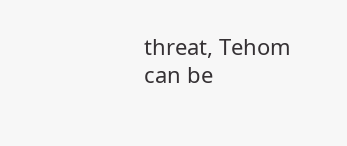threat, Tehom can be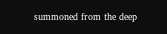summoned from the deep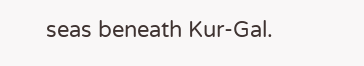seas beneath Kur-Gal.